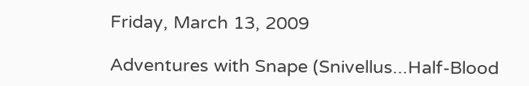Friday, March 13, 2009

Adventures with Snape (Snivellus...Half-Blood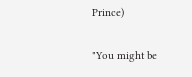Prince)

"You might be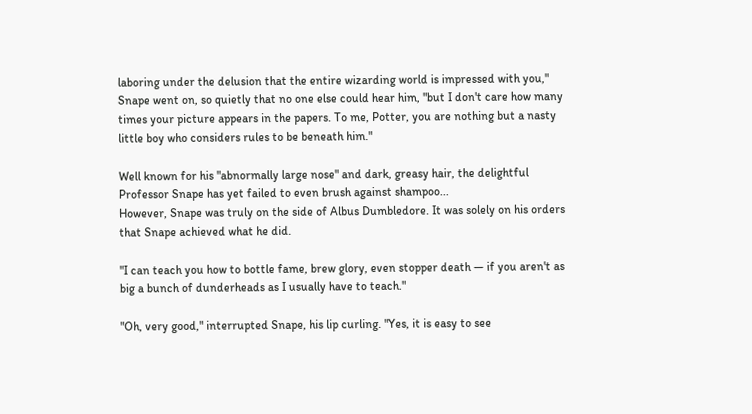laboring under the delusion that the entire wizarding world is impressed with you," Snape went on, so quietly that no one else could hear him, "but I don't care how many times your picture appears in the papers. To me, Potter, you are nothing but a nasty little boy who considers rules to be beneath him."

Well known for his "abnormally large nose" and dark, greasy hair, the delightful Professor Snape has yet failed to even brush against shampoo...
However, Snape was truly on the side of Albus Dumbledore. It was solely on his orders that Snape achieved what he did.

"I can teach you how to bottle fame, brew glory, even stopper death — if you aren't as big a bunch of dunderheads as I usually have to teach."

"Oh, very good," interrupted Snape, his lip curling. "Yes, it is easy to see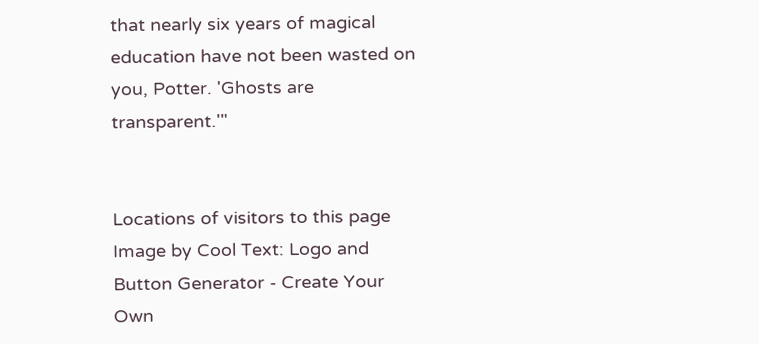that nearly six years of magical education have not been wasted on you, Potter. 'Ghosts are transparent.'"


Locations of visitors to this page
Image by Cool Text: Logo and Button Generator - Create Your Own